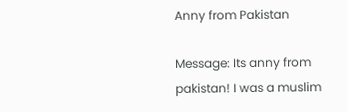Anny from Pakistan

Message: Its anny from pakistan! I was a muslim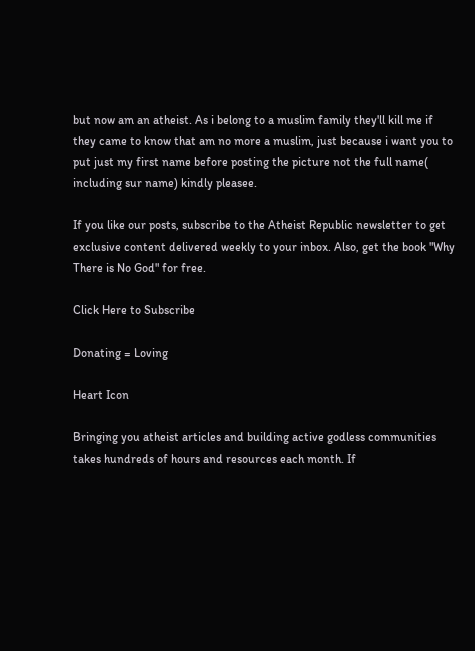but now am an atheist. As i belong to a muslim family they'll kill me if they came to know that am no more a muslim, just because i want you to put just my first name before posting the picture not the full name( including sur name) kindly pleasee.

If you like our posts, subscribe to the Atheist Republic newsletter to get exclusive content delivered weekly to your inbox. Also, get the book "Why There is No God" for free.

Click Here to Subscribe

Donating = Loving

Heart Icon

Bringing you atheist articles and building active godless communities takes hundreds of hours and resources each month. If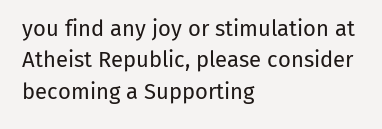you find any joy or stimulation at Atheist Republic, please consider becoming a Supporting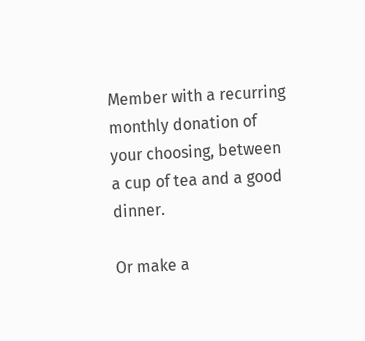Member with a recurring monthly donation of your choosing, between a cup of tea and a good dinner.

Or make a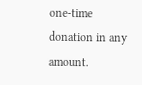one-time donation in any amount.